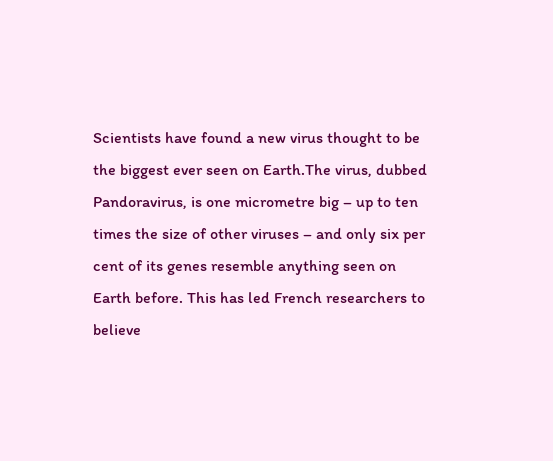Scientists have found a new virus thought to be the biggest ever seen on Earth.The virus, dubbed Pandoravirus, is one micrometre big – up to ten times the size of other viruses – and only six per cent of its genes resemble anything seen on Earth before. This has led French researchers to believe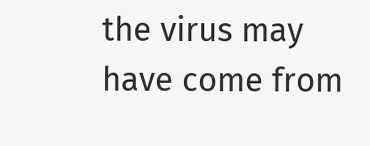the virus may have come from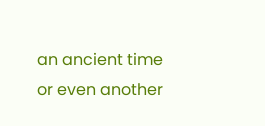an ancient time or even another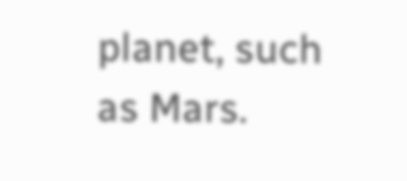planet, such as Mars.